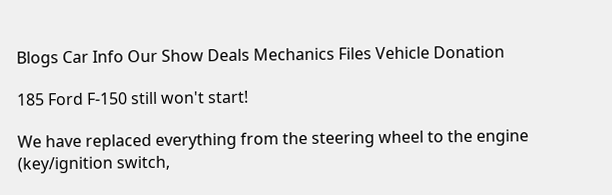Blogs Car Info Our Show Deals Mechanics Files Vehicle Donation

185 Ford F-150 still won't start!

We have replaced everything from the steering wheel to the engine (key/ignition switch,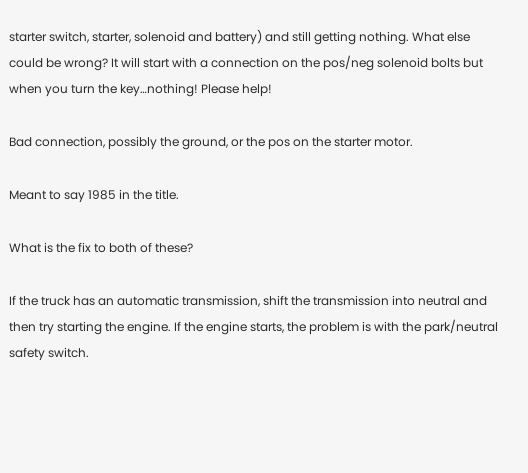starter switch, starter, solenoid and battery) and still getting nothing. What else could be wrong? It will start with a connection on the pos/neg solenoid bolts but when you turn the key…nothing! Please help!

Bad connection, possibly the ground, or the pos on the starter motor.

Meant to say 1985 in the title.

What is the fix to both of these?

If the truck has an automatic transmission, shift the transmission into neutral and then try starting the engine. If the engine starts, the problem is with the park/neutral safety switch.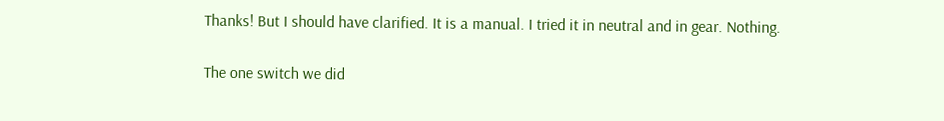Thanks! But I should have clarified. It is a manual. I tried it in neutral and in gear. Nothing.

The one switch we did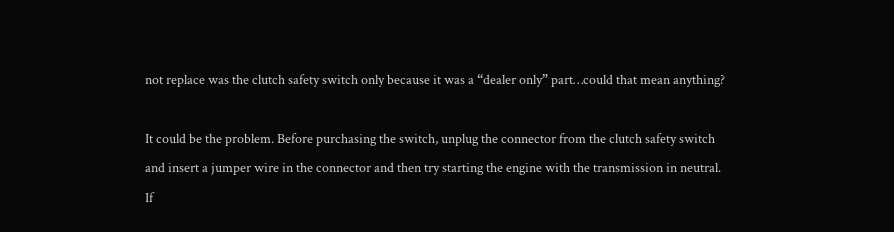not replace was the clutch safety switch only because it was a “dealer only” part…could that mean anything?

It could be the problem. Before purchasing the switch, unplug the connector from the clutch safety switch and insert a jumper wire in the connector and then try starting the engine with the transmission in neutral. If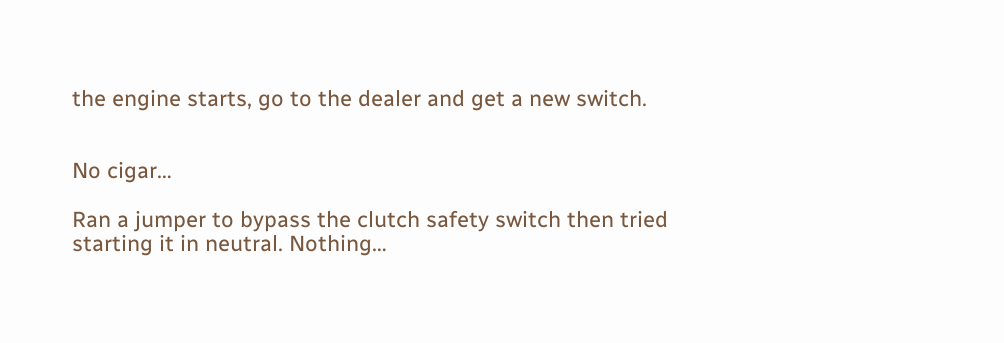the engine starts, go to the dealer and get a new switch.


No cigar…

Ran a jumper to bypass the clutch safety switch then tried starting it in neutral. Nothing…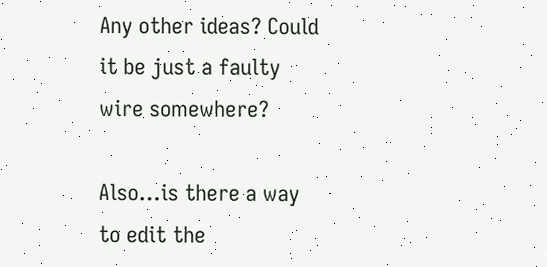Any other ideas? Could it be just a faulty wire somewhere?

Also…is there a way to edit the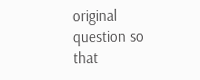original question so that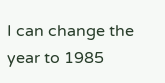I can change the year to 1985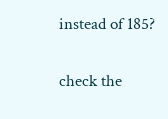instead of 185?

check the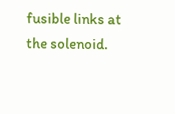fusible links at the solenoid.